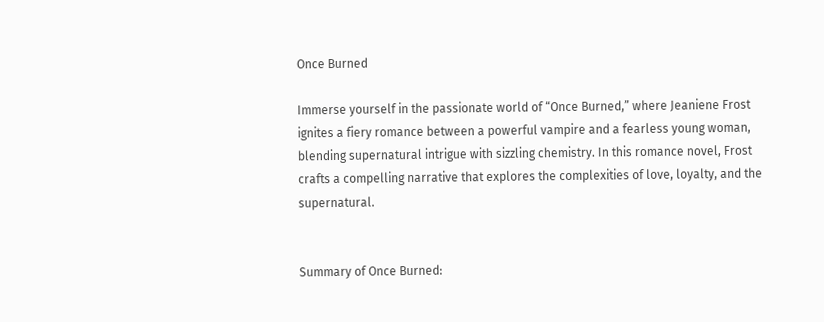Once Burned

Immerse yourself in the passionate world of “Once Burned,” where Jeaniene Frost ignites a fiery romance between a powerful vampire and a fearless young woman, blending supernatural intrigue with sizzling chemistry. In this romance novel, Frost crafts a compelling narrative that explores the complexities of love, loyalty, and the supernatural.


Summary of Once Burned: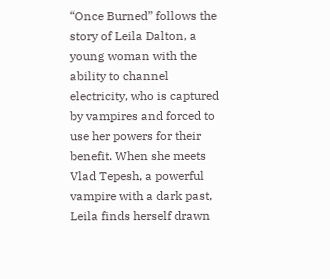“Once Burned” follows the story of Leila Dalton, a young woman with the ability to channel electricity, who is captured by vampires and forced to use her powers for their benefit. When she meets Vlad Tepesh, a powerful vampire with a dark past, Leila finds herself drawn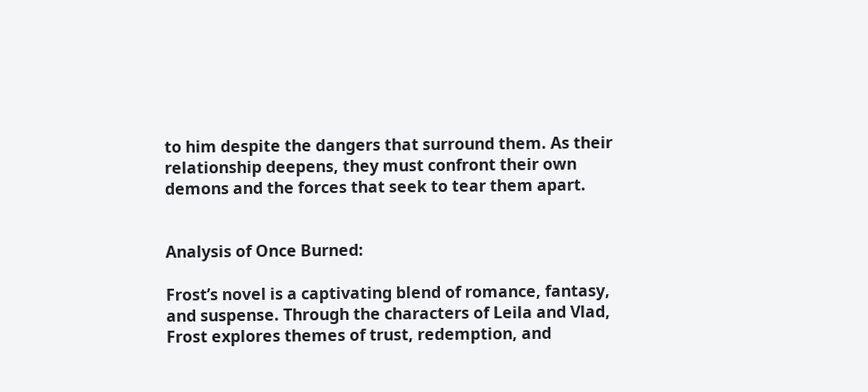to him despite the dangers that surround them. As their relationship deepens, they must confront their own demons and the forces that seek to tear them apart.


Analysis of Once Burned:

Frost’s novel is a captivating blend of romance, fantasy, and suspense. Through the characters of Leila and Vlad, Frost explores themes of trust, redemption, and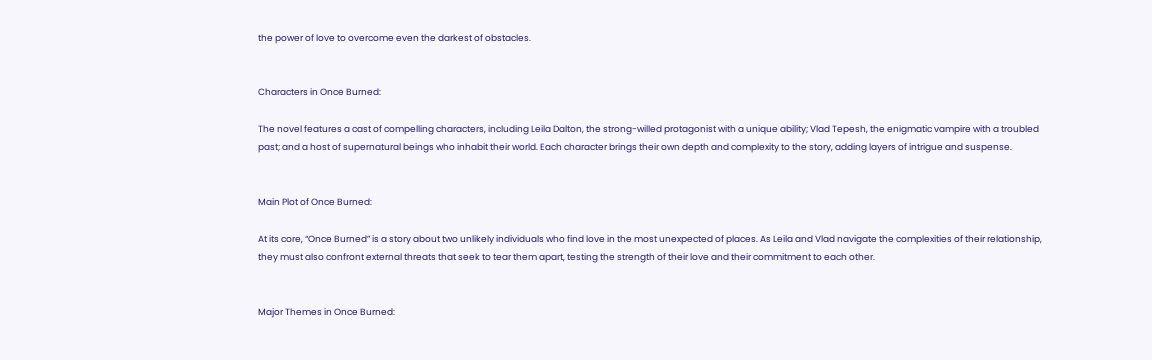the power of love to overcome even the darkest of obstacles.


Characters in Once Burned:

The novel features a cast of compelling characters, including Leila Dalton, the strong-willed protagonist with a unique ability; Vlad Tepesh, the enigmatic vampire with a troubled past; and a host of supernatural beings who inhabit their world. Each character brings their own depth and complexity to the story, adding layers of intrigue and suspense.


Main Plot of Once Burned:

At its core, “Once Burned” is a story about two unlikely individuals who find love in the most unexpected of places. As Leila and Vlad navigate the complexities of their relationship, they must also confront external threats that seek to tear them apart, testing the strength of their love and their commitment to each other.


Major Themes in Once Burned: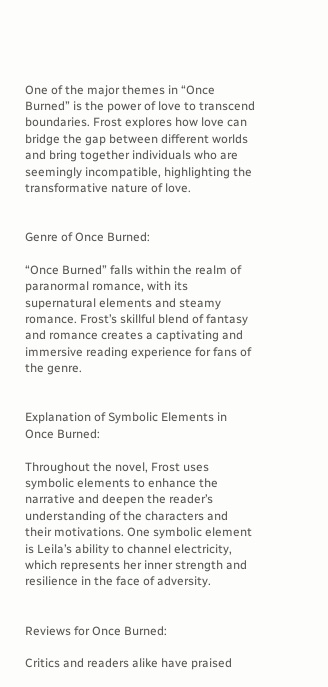One of the major themes in “Once Burned” is the power of love to transcend boundaries. Frost explores how love can bridge the gap between different worlds and bring together individuals who are seemingly incompatible, highlighting the transformative nature of love.


Genre of Once Burned:

“Once Burned” falls within the realm of paranormal romance, with its supernatural elements and steamy romance. Frost’s skillful blend of fantasy and romance creates a captivating and immersive reading experience for fans of the genre.


Explanation of Symbolic Elements in Once Burned:

Throughout the novel, Frost uses symbolic elements to enhance the narrative and deepen the reader’s understanding of the characters and their motivations. One symbolic element is Leila’s ability to channel electricity, which represents her inner strength and resilience in the face of adversity.


Reviews for Once Burned:

Critics and readers alike have praised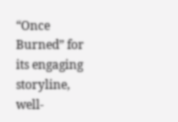“Once Burned” for its engaging storyline, well-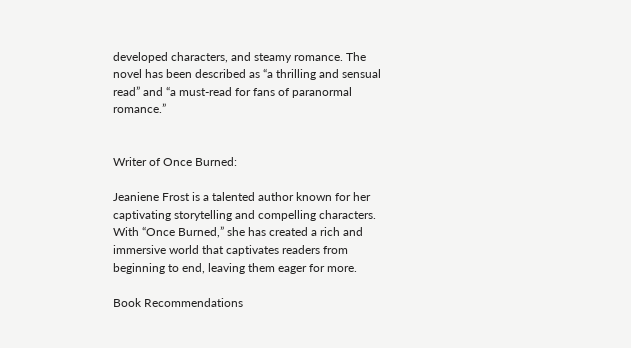developed characters, and steamy romance. The novel has been described as “a thrilling and sensual read” and “a must-read for fans of paranormal romance.”


Writer of Once Burned:

Jeaniene Frost is a talented author known for her captivating storytelling and compelling characters. With “Once Burned,” she has created a rich and immersive world that captivates readers from beginning to end, leaving them eager for more.

Book Recommendations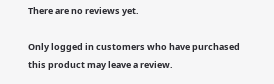There are no reviews yet.

Only logged in customers who have purchased this product may leave a review.